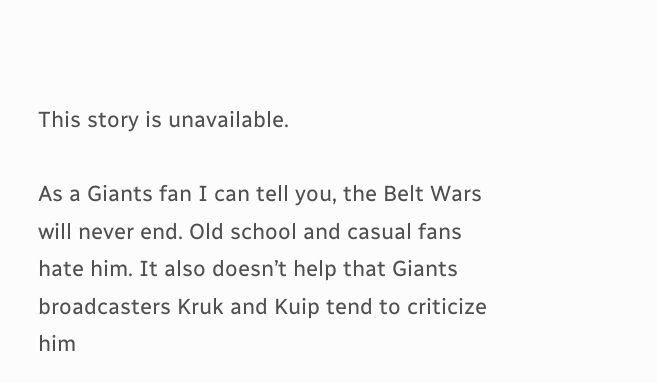This story is unavailable.

As a Giants fan I can tell you, the Belt Wars will never end. Old school and casual fans hate him. It also doesn’t help that Giants broadcasters Kruk and Kuip tend to criticize him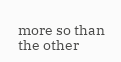more so than the other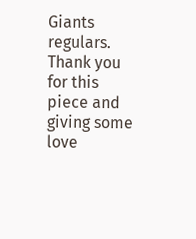Giants regulars. Thank you for this piece and giving some love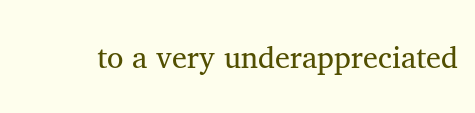to a very underappreciated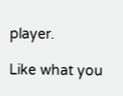player.

Like what you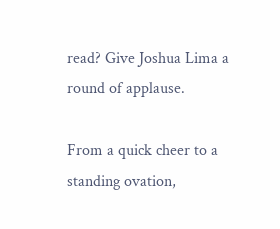read? Give Joshua Lima a round of applause.

From a quick cheer to a standing ovation,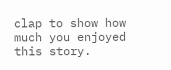clap to show how much you enjoyed this story.